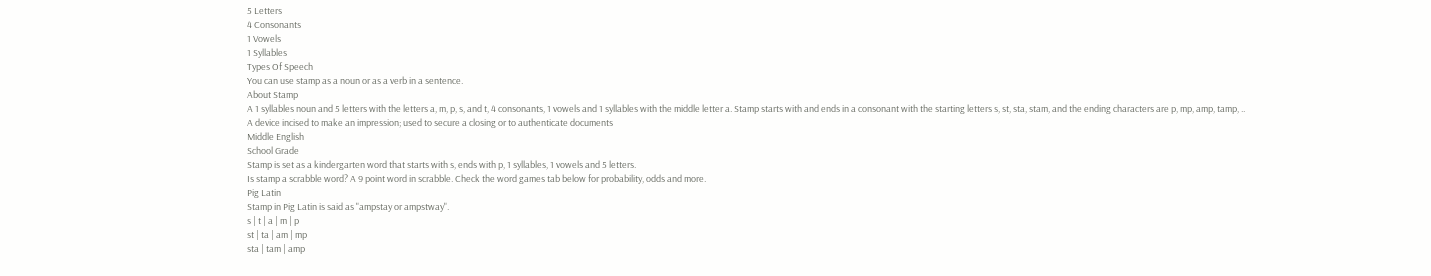5 Letters
4 Consonants
1 Vowels
1 Syllables
Types Of Speech
You can use stamp as a noun or as a verb in a sentence.
About Stamp
A 1 syllables noun and 5 letters with the letters a, m, p, s, and t, 4 consonants, 1 vowels and 1 syllables with the middle letter a. Stamp starts with and ends in a consonant with the starting letters s, st, sta, stam, and the ending characters are p, mp, amp, tamp, ..
A device incised to make an impression; used to secure a closing or to authenticate documents
Middle English
School Grade
Stamp is set as a kindergarten word that starts with s, ends with p, 1 syllables, 1 vowels and 5 letters.
Is stamp a scrabble word? A 9 point word in scrabble. Check the word games tab below for probability, odds and more.
Pig Latin
Stamp in Pig Latin is said as "ampstay or ampstway".
s | t | a | m | p
st | ta | am | mp
sta | tam | amp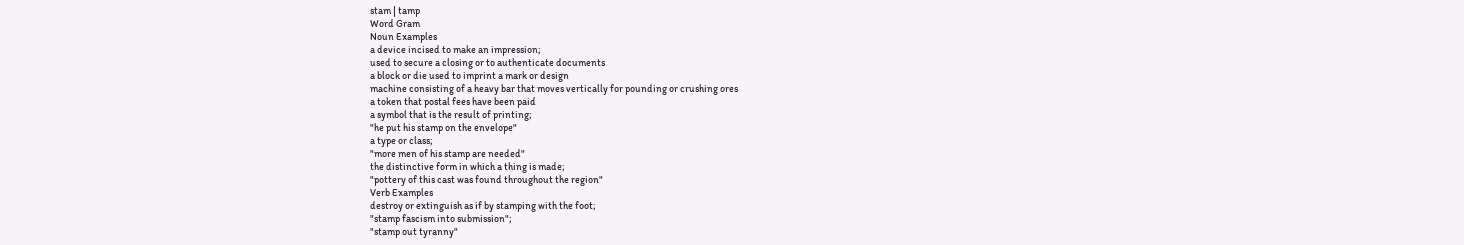stam | tamp
Word Gram
Noun Examples
a device incised to make an impression;
used to secure a closing or to authenticate documents
a block or die used to imprint a mark or design
machine consisting of a heavy bar that moves vertically for pounding or crushing ores
a token that postal fees have been paid
a symbol that is the result of printing;
"he put his stamp on the envelope"
a type or class;
"more men of his stamp are needed"
the distinctive form in which a thing is made;
"pottery of this cast was found throughout the region"
Verb Examples
destroy or extinguish as if by stamping with the foot;
"stamp fascism into submission";
"stamp out tyranny"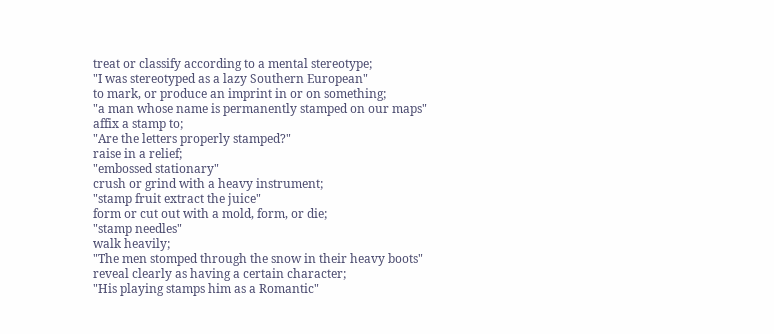treat or classify according to a mental stereotype;
"I was stereotyped as a lazy Southern European"
to mark, or produce an imprint in or on something;
"a man whose name is permanently stamped on our maps"
affix a stamp to;
"Are the letters properly stamped?"
raise in a relief;
"embossed stationary"
crush or grind with a heavy instrument;
"stamp fruit extract the juice"
form or cut out with a mold, form, or die;
"stamp needles"
walk heavily;
"The men stomped through the snow in their heavy boots"
reveal clearly as having a certain character;
"His playing stamps him as a Romantic"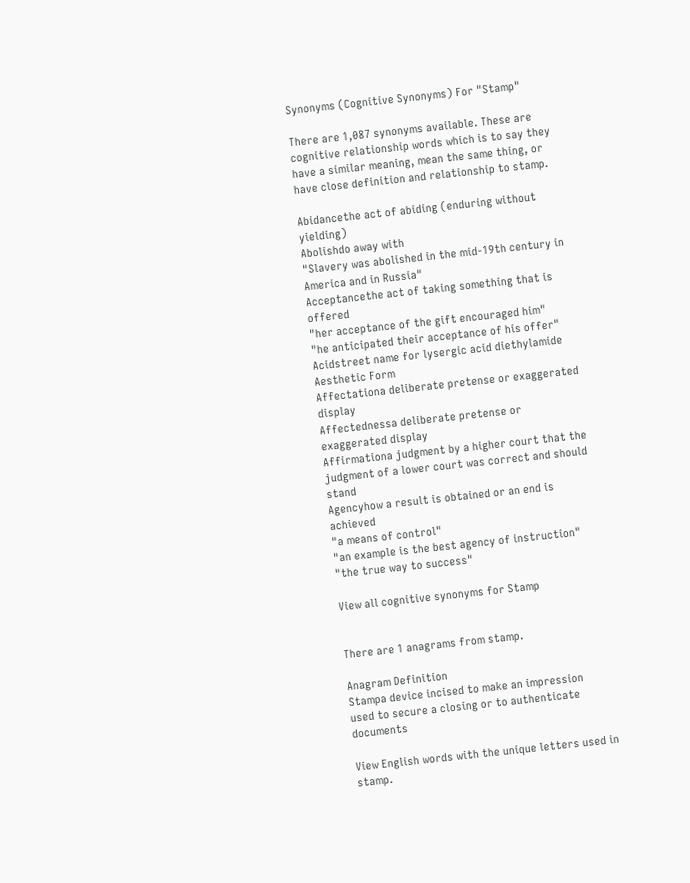Synonyms (Cognitive Synonyms) For "Stamp"

There are 1,087 synonyms available. These are cognitive relationship words which is to say they have a similar meaning, mean the same thing, or have close definition and relationship to stamp.

Abidancethe act of abiding (enduring without yielding)
Abolishdo away with
"Slavery was abolished in the mid-19th century in America and in Russia"
Acceptancethe act of taking something that is offered
"her acceptance of the gift encouraged him"
"he anticipated their acceptance of his offer"
Acidstreet name for lysergic acid diethylamide
Aesthetic Form
Affectationa deliberate pretense or exaggerated display
Affectednessa deliberate pretense or exaggerated display
Affirmationa judgment by a higher court that the judgment of a lower court was correct and should stand
Agencyhow a result is obtained or an end is achieved
"a means of control"
"an example is the best agency of instruction"
"the true way to success"

View all cognitive synonyms for Stamp


There are 1 anagrams from stamp.

Anagram Definition
Stampa device incised to make an impression
used to secure a closing or to authenticate documents

View English words with the unique letters used in stamp.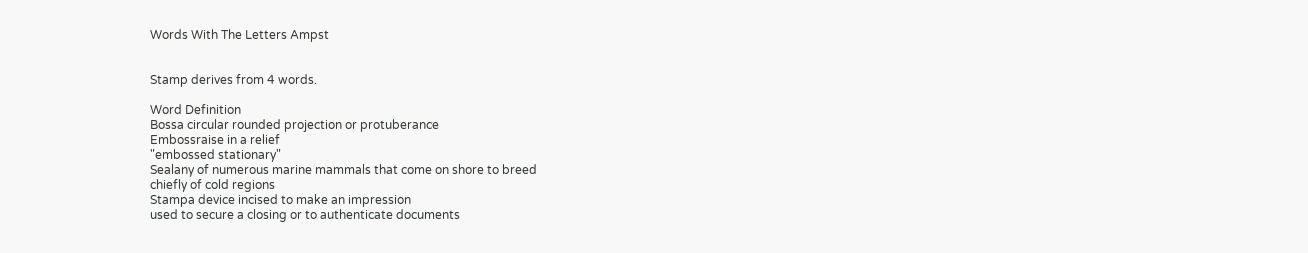Words With The Letters Ampst


Stamp derives from 4 words.

Word Definition
Bossa circular rounded projection or protuberance
Embossraise in a relief
"embossed stationary"
Sealany of numerous marine mammals that come on shore to breed
chiefly of cold regions
Stampa device incised to make an impression
used to secure a closing or to authenticate documents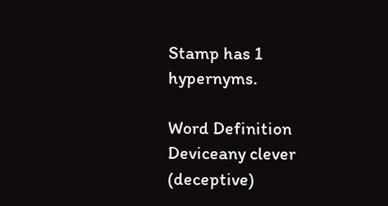Stamp has 1 hypernyms.

Word Definition
Deviceany clever (deceptive)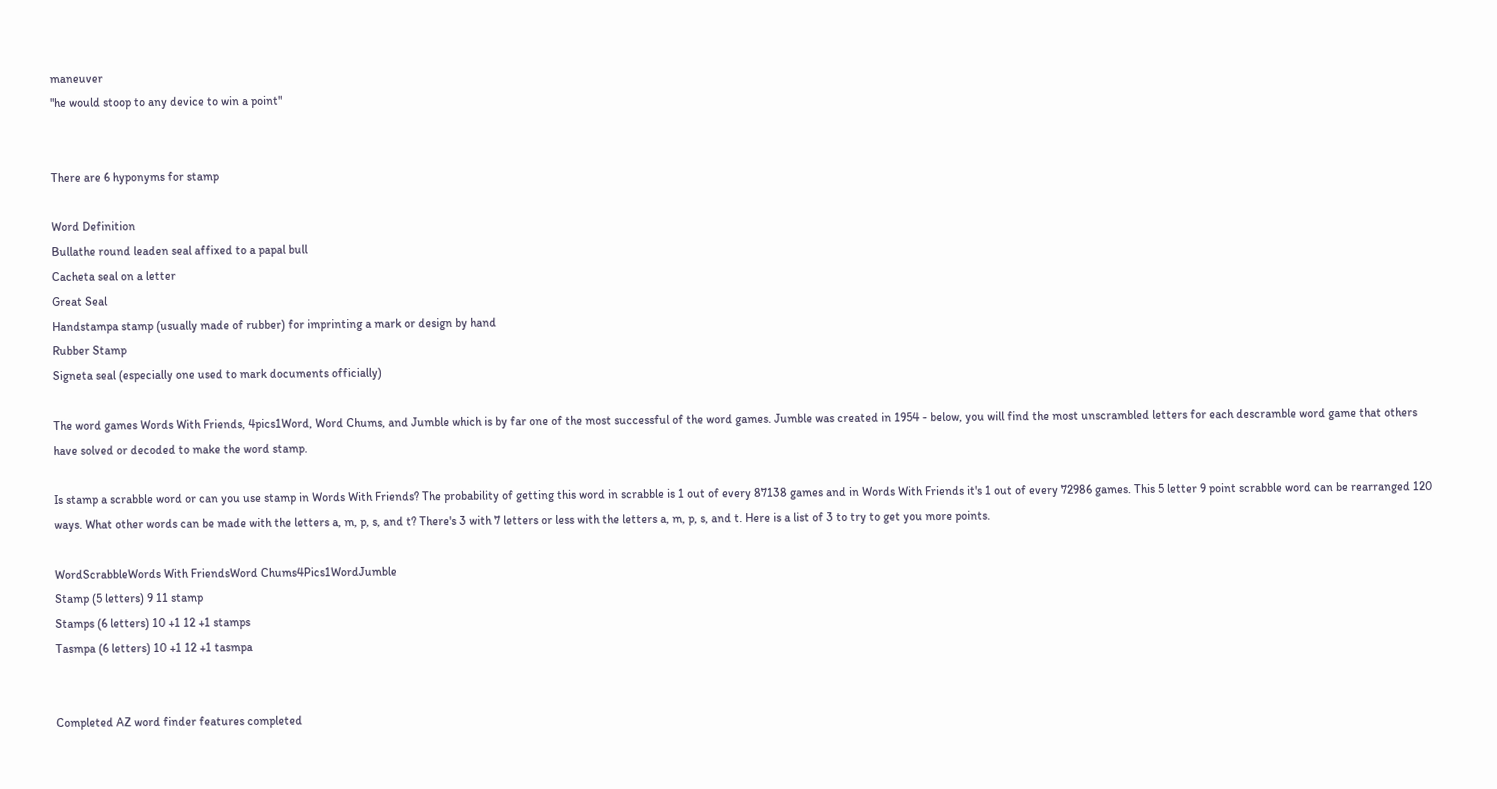maneuver
"he would stoop to any device to win a point"


There are 6 hyponyms for stamp

Word Definition
Bullathe round leaden seal affixed to a papal bull
Cacheta seal on a letter
Great Seal
Handstampa stamp (usually made of rubber) for imprinting a mark or design by hand
Rubber Stamp
Signeta seal (especially one used to mark documents officially)

The word games Words With Friends, 4pics1Word, Word Chums, and Jumble which is by far one of the most successful of the word games. Jumble was created in 1954 - below, you will find the most unscrambled letters for each descramble word game that others have solved or decoded to make the word stamp.

Is stamp a scrabble word or can you use stamp in Words With Friends? The probability of getting this word in scrabble is 1 out of every 87138 games and in Words With Friends it's 1 out of every 72986 games. This 5 letter 9 point scrabble word can be rearranged 120 ways. What other words can be made with the letters a, m, p, s, and t? There's 3 with 7 letters or less with the letters a, m, p, s, and t. Here is a list of 3 to try to get you more points.

WordScrabbleWords With FriendsWord Chums4Pics1WordJumble
Stamp (5 letters) 9 11 stamp
Stamps (6 letters) 10 +1 12 +1 stamps
Tasmpa (6 letters) 10 +1 12 +1 tasmpa


Completed AZ word finder features completed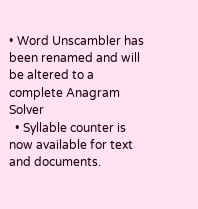• Word Unscambler has been renamed and will be altered to a complete Anagram Solver
  • Syllable counter is now available for text and documents.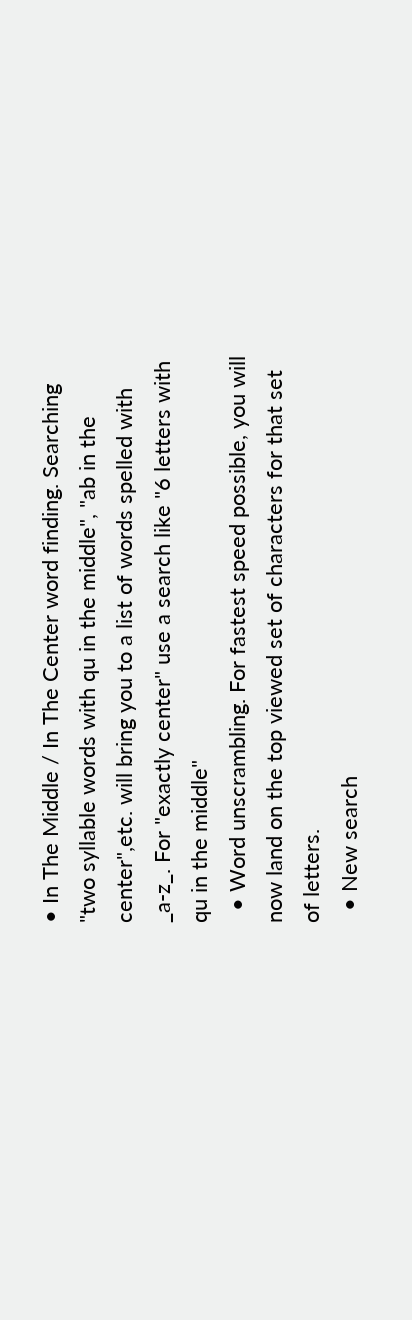• In The Middle / In The Center word finding. Searching "two syllable words with qu in the middle", "ab in the center",etc. will bring you to a list of words spelled with _a-z_. For "exactly center" use a search like "6 letters with qu in the middle"
  • Word unscrambling. For fastest speed possible, you will now land on the top viewed set of characters for that set of letters.
  • New search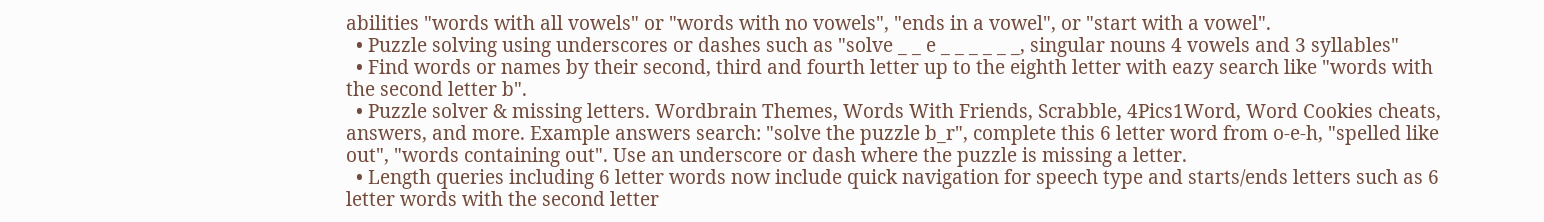abilities "words with all vowels" or "words with no vowels", "ends in a vowel", or "start with a vowel".
  • Puzzle solving using underscores or dashes such as "solve _ _ e _ _ _ _ _ _, singular nouns 4 vowels and 3 syllables"
  • Find words or names by their second, third and fourth letter up to the eighth letter with eazy search like "words with the second letter b".
  • Puzzle solver & missing letters. Wordbrain Themes, Words With Friends, Scrabble, 4Pics1Word, Word Cookies cheats, answers, and more. Example answers search: "solve the puzzle b_r", complete this 6 letter word from o-e-h, "spelled like out", "words containing out". Use an underscore or dash where the puzzle is missing a letter.
  • Length queries including 6 letter words now include quick navigation for speech type and starts/ends letters such as 6 letter words with the second letter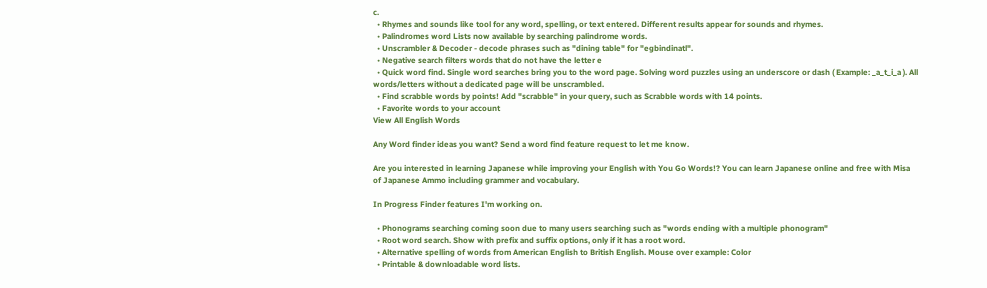c.
  • Rhymes and sounds like tool for any word, spelling, or text entered. Different results appear for sounds and rhymes.
  • Palindromes word Lists now available by searching palindrome words.
  • Unscrambler & Decoder - decode phrases such as "dining table" for "egbindinatl".
  • Negative search filters words that do not have the letter e
  • Quick word find. Single word searches bring you to the word page. Solving word puzzles using an underscore or dash ( Example: _a_t_i_a ). All words/letters without a dedicated page will be unscrambled.
  • Find scrabble words by points! Add "scrabble" in your query, such as Scrabble words with 14 points.
  • Favorite words to your account
View All English Words

Any Word finder ideas you want? Send a word find feature request to let me know.

Are you interested in learning Japanese while improving your English with You Go Words!? You can learn Japanese online and free with Misa of Japanese Ammo including grammer and vocabulary.

In Progress Finder features I'm working on.

  • Phonograms searching coming soon due to many users searching such as "words ending with a multiple phonogram"
  • Root word search. Show with prefix and suffix options, only if it has a root word.
  • Alternative spelling of words from American English to British English. Mouse over example: Color
  • Printable & downloadable word lists.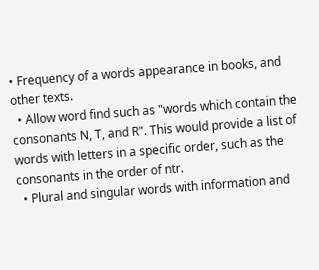• Frequency of a words appearance in books, and other texts.
  • Allow word find such as "words which contain the consonants N, T, and R". This would provide a list of words with letters in a specific order, such as the consonants in the order of ntr.
  • Plural and singular words with information and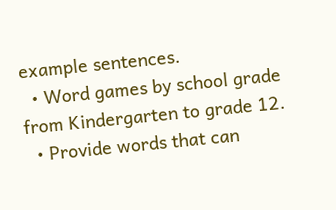example sentences.
  • Word games by school grade from Kindergarten to grade 12.
  • Provide words that can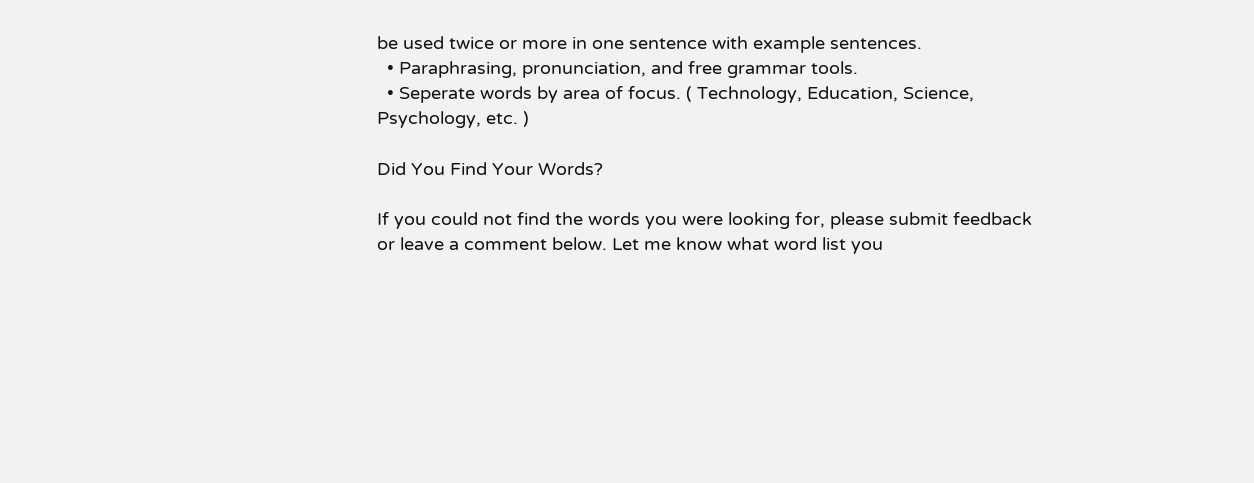be used twice or more in one sentence with example sentences.
  • Paraphrasing, pronunciation, and free grammar tools.
  • Seperate words by area of focus. ( Technology, Education, Science, Psychology, etc. )

Did You Find Your Words?

If you could not find the words you were looking for, please submit feedback or leave a comment below. Let me know what word list you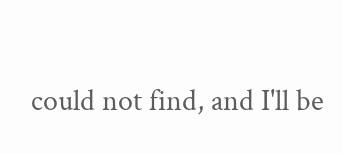could not find, and I'll be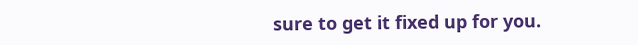sure to get it fixed up for you.